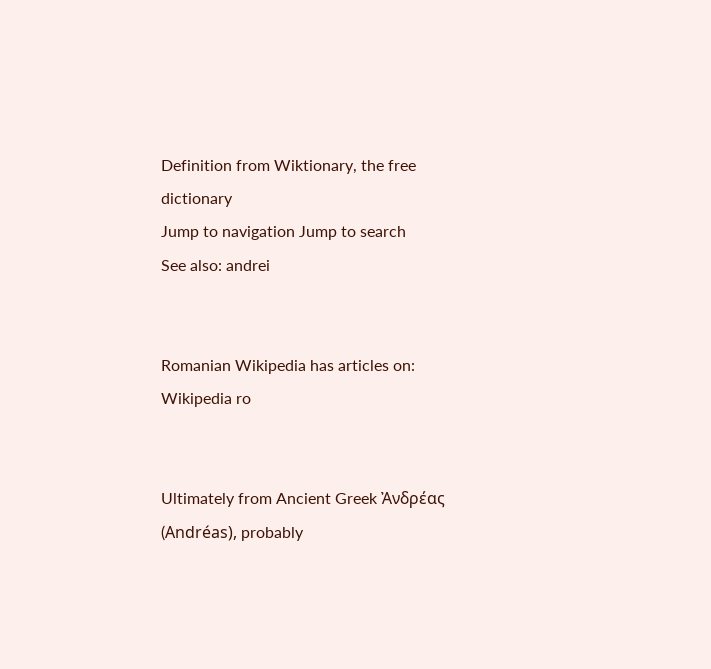Definition from Wiktionary, the free dictionary
Jump to navigation Jump to search
See also: andrei


Romanian Wikipedia has articles on:
Wikipedia ro


Ultimately from Ancient Greek Ἀνδρέας (Andréas), probably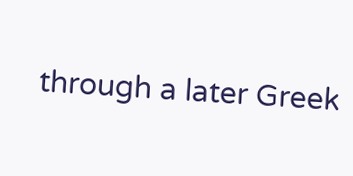through a later Greek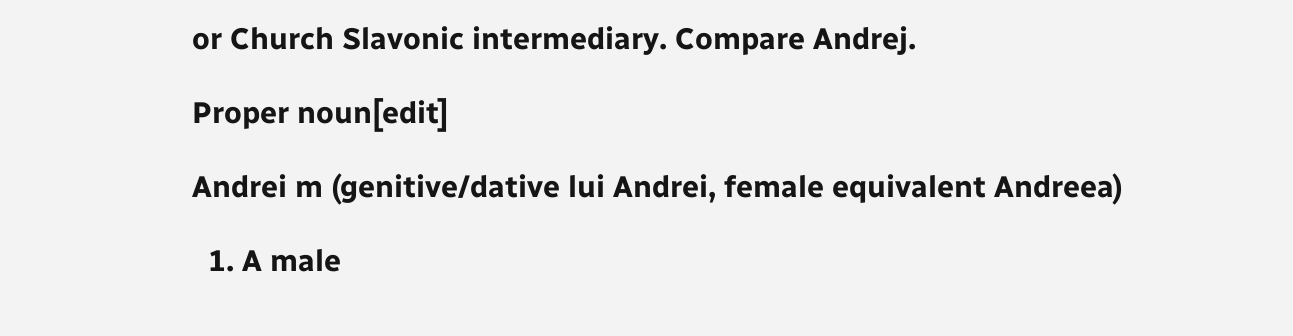or Church Slavonic intermediary. Compare Andrej.

Proper noun[edit]

Andrei m (genitive/dative lui Andrei, female equivalent Andreea)

  1. A male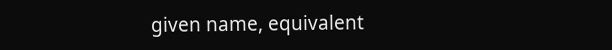given name, equivalent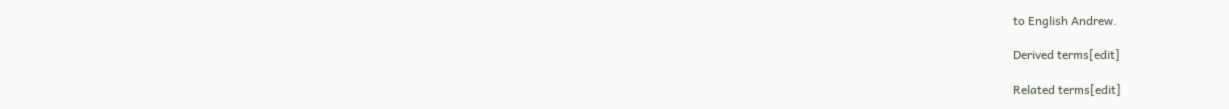to English Andrew.

Derived terms[edit]

Related terms[edit]